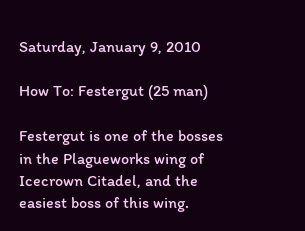Saturday, January 9, 2010

How To: Festergut (25 man)

Festergut is one of the bosses in the Plagueworks wing of Icecrown Citadel, and the easiest boss of this wing.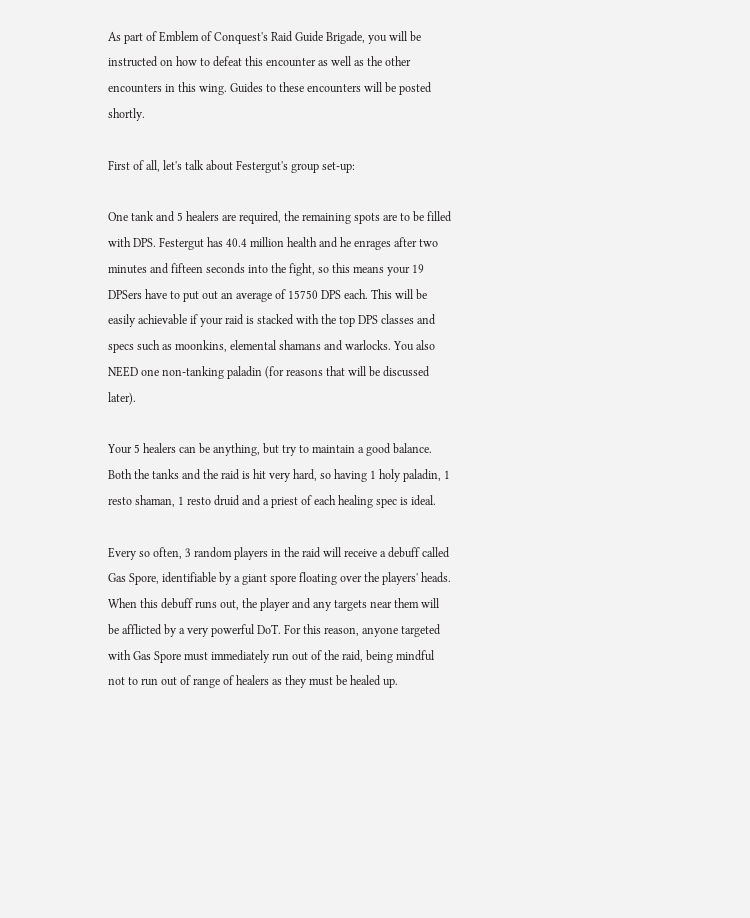As part of Emblem of Conquest's Raid Guide Brigade, you will be instructed on how to defeat this encounter as well as the other encounters in this wing. Guides to these encounters will be posted shortly.

First of all, let's talk about Festergut's group set-up:

One tank and 5 healers are required, the remaining spots are to be filled with DPS. Festergut has 40.4 million health and he enrages after two minutes and fifteen seconds into the fight, so this means your 19 DPSers have to put out an average of 15750 DPS each. This will be easily achievable if your raid is stacked with the top DPS classes and specs such as moonkins, elemental shamans and warlocks. You also NEED one non-tanking paladin (for reasons that will be discussed later).

Your 5 healers can be anything, but try to maintain a good balance. Both the tanks and the raid is hit very hard, so having 1 holy paladin, 1 resto shaman, 1 resto druid and a priest of each healing spec is ideal.

Every so often, 3 random players in the raid will receive a debuff called Gas Spore, identifiable by a giant spore floating over the players' heads. When this debuff runs out, the player and any targets near them will be afflicted by a very powerful DoT. For this reason, anyone targeted with Gas Spore must immediately run out of the raid, being mindful not to run out of range of healers as they must be healed up.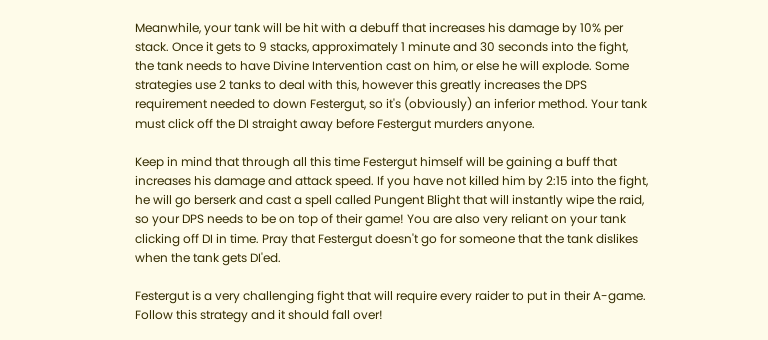Meanwhile, your tank will be hit with a debuff that increases his damage by 10% per stack. Once it gets to 9 stacks, approximately 1 minute and 30 seconds into the fight, the tank needs to have Divine Intervention cast on him, or else he will explode. Some strategies use 2 tanks to deal with this, however this greatly increases the DPS requirement needed to down Festergut, so it's (obviously) an inferior method. Your tank must click off the DI straight away before Festergut murders anyone.

Keep in mind that through all this time Festergut himself will be gaining a buff that increases his damage and attack speed. If you have not killed him by 2:15 into the fight, he will go berserk and cast a spell called Pungent Blight that will instantly wipe the raid, so your DPS needs to be on top of their game! You are also very reliant on your tank clicking off DI in time. Pray that Festergut doesn't go for someone that the tank dislikes when the tank gets DI'ed.

Festergut is a very challenging fight that will require every raider to put in their A-game. Follow this strategy and it should fall over!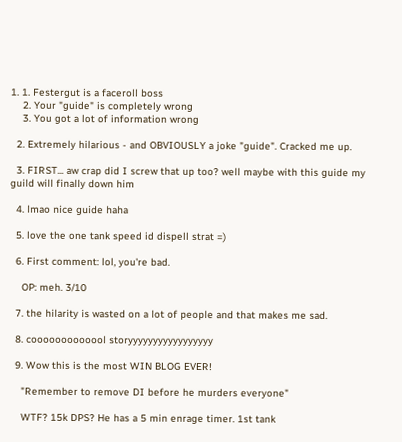1. 1. Festergut is a faceroll boss
    2. Your "guide" is completely wrong
    3. You got a lot of information wrong

  2. Extremely hilarious - and OBVIOUSLY a joke "guide". Cracked me up.

  3. FIRST... aw crap did I screw that up too? well maybe with this guide my guild will finally down him

  4. lmao nice guide haha

  5. love the one tank speed id dispell strat =)

  6. First comment: lol, you're bad.

    OP: meh. 3/10

  7. the hilarity is wasted on a lot of people and that makes me sad.

  8. cooooooooooool storyyyyyyyyyyyyyyyyy

  9. Wow this is the most WIN BLOG EVER!

    "Remember to remove DI before he murders everyone"

    WTF? 15k DPS? He has a 5 min enrage timer. 1st tank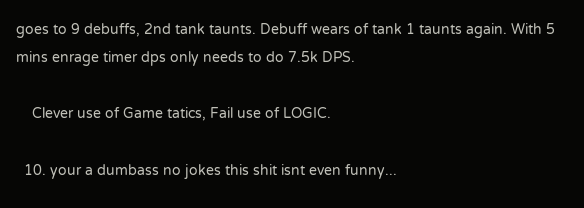goes to 9 debuffs, 2nd tank taunts. Debuff wears of tank 1 taunts again. With 5 mins enrage timer dps only needs to do 7.5k DPS.

    Clever use of Game tatics, Fail use of LOGIC.

  10. your a dumbass no jokes this shit isnt even funny...